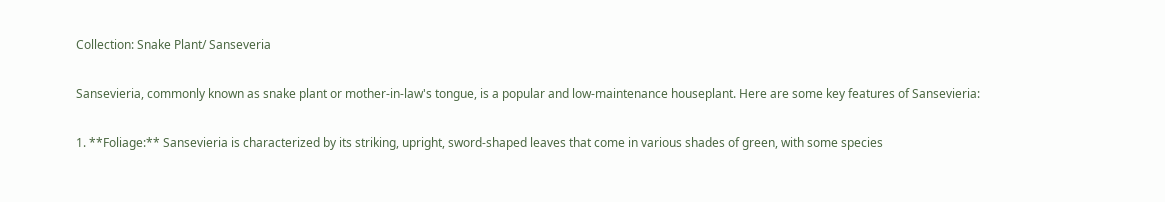Collection: Snake Plant/ Sanseveria

Sansevieria, commonly known as snake plant or mother-in-law's tongue, is a popular and low-maintenance houseplant. Here are some key features of Sansevieria:

1. **Foliage:** Sansevieria is characterized by its striking, upright, sword-shaped leaves that come in various shades of green, with some species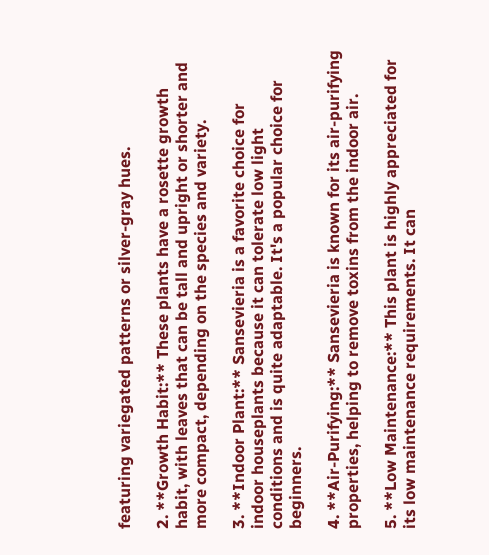featuring variegated patterns or silver-gray hues.

2. **Growth Habit:** These plants have a rosette growth habit, with leaves that can be tall and upright or shorter and more compact, depending on the species and variety.

3. **Indoor Plant:** Sansevieria is a favorite choice for indoor houseplants because it can tolerate low light conditions and is quite adaptable. It's a popular choice for beginners.

4. **Air-Purifying:** Sansevieria is known for its air-purifying properties, helping to remove toxins from the indoor air.

5. **Low Maintenance:** This plant is highly appreciated for its low maintenance requirements. It can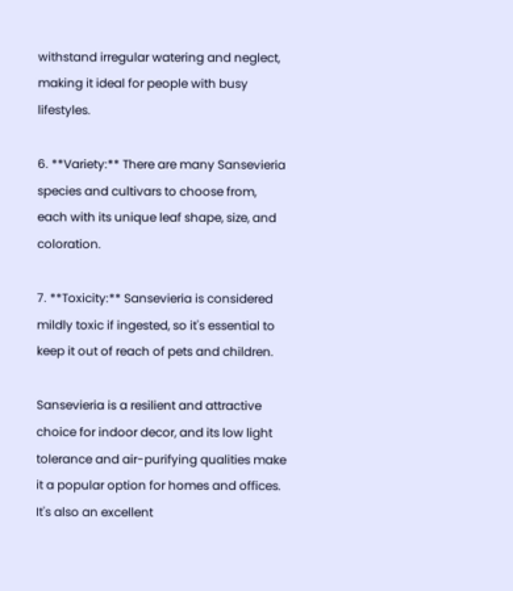withstand irregular watering and neglect, making it ideal for people with busy lifestyles.

6. **Variety:** There are many Sansevieria species and cultivars to choose from, each with its unique leaf shape, size, and coloration.

7. **Toxicity:** Sansevieria is considered mildly toxic if ingested, so it's essential to keep it out of reach of pets and children.

Sansevieria is a resilient and attractive choice for indoor decor, and its low light tolerance and air-purifying qualities make it a popular option for homes and offices. It's also an excellent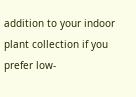addition to your indoor plant collection if you prefer low-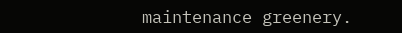maintenance greenery.